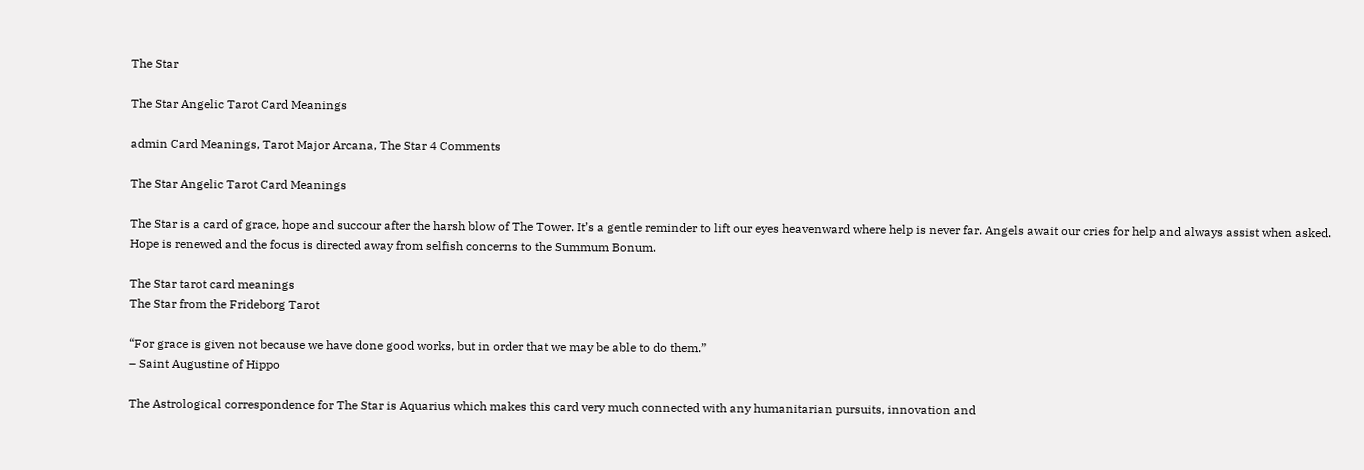The Star

The Star Angelic Tarot Card Meanings

admin Card Meanings, Tarot Major Arcana, The Star 4 Comments

The Star Angelic Tarot Card Meanings

The Star is a card of grace, hope and succour after the harsh blow of The Tower. It’s a gentle reminder to lift our eyes heavenward where help is never far. Angels await our cries for help and always assist when asked. Hope is renewed and the focus is directed away from selfish concerns to the Summum Bonum.

The Star tarot card meanings
The Star from the Frideborg Tarot

“For grace is given not because we have done good works, but in order that we may be able to do them.”
– Saint Augustine of Hippo

The Astrological correspondence for The Star is Aquarius which makes this card very much connected with any humanitarian pursuits, innovation and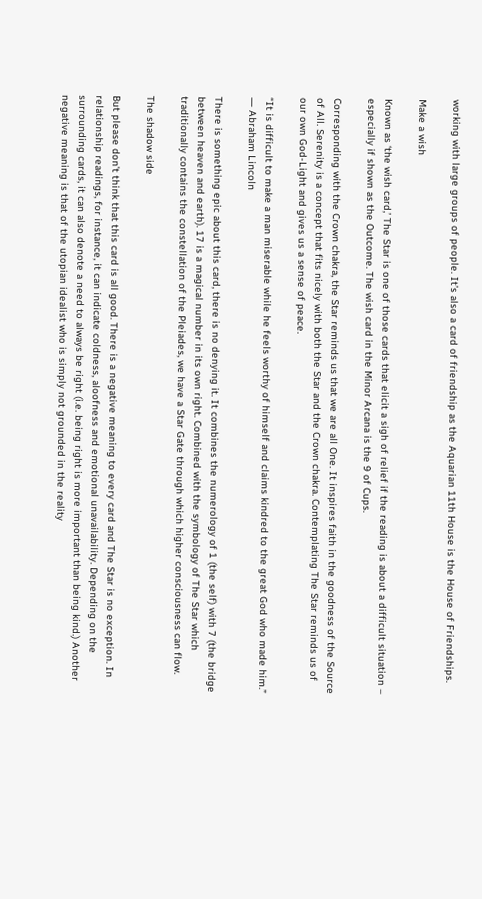working with large groups of people. It’s also a card of friendship as the Aquarian 11th House is the House of Friendships.

Make a wish

Known as ‘the wish card,’ The Star is one of those cards that elicit a sigh of relief if the reading is about a difficult situation – especially if shown as the Outcome. The wish card in the Minor Arcana is the 9 of Cups.

Corresponding with the Crown chakra, the Star reminds us that we are all One. It inspires faith in the goodness of the Source of All. Serenity is a concept that fits nicely with both the Star and the Crown chakra. Contemplating The Star reminds us of our own God-Light and gives us a sense of peace.

“It is difficult to make a man miserable while he feels worthy of himself and claims kindred to the great God who made him.”
― Abraham Lincoln

There is something epic about this card, there is no denying it. It combines the numerology of 1 (the self) with 7 (the bridge between heaven and earth). 17 is a magical number in its own right. Combined with the symbology of The Star which traditionally contains the constellation of the Pleiades, we have a Star Gate through which higher consciousness can flow.

The shadow side

But please don’t think that this card is all good. There is a negative meaning to every card and The Star is no exception. In relationship readings, for instance, it can indicate coldness, aloofness and emotional unavailability. Depending on the surrounding cards, it can also denote a need to always be right (i.e. being right is more important than being kind.) Another negative meaning is that of the utopian idealist who is simply not grounded in the reality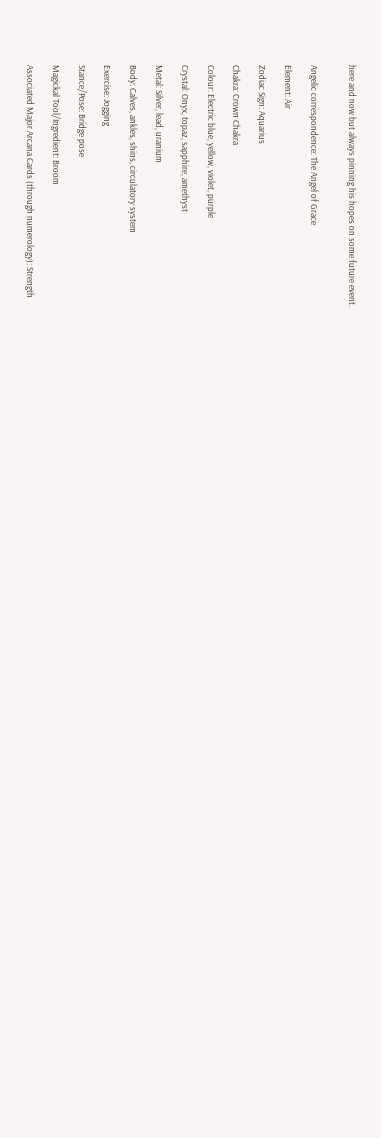here and now but always pinning his hopes on some future event.


Angelic correspondence: The Angel of Grace

Element: Air

Zodiac Sign: Aquarius

Chakra: Crown Chakra

Colour: Electric blue, yellow, violet, purple

Crystal: Onyx, topaz, sapphire, amethyst

Metal: Silver, lead, uranium

Body: Calves, ankles, shins, circulatory system

Exercise: Jogging

Stance/Pose: Bridge pose

Magickal Tool/Ingredient: Broom

Associated Major Arcana Cards (through numerology): Strength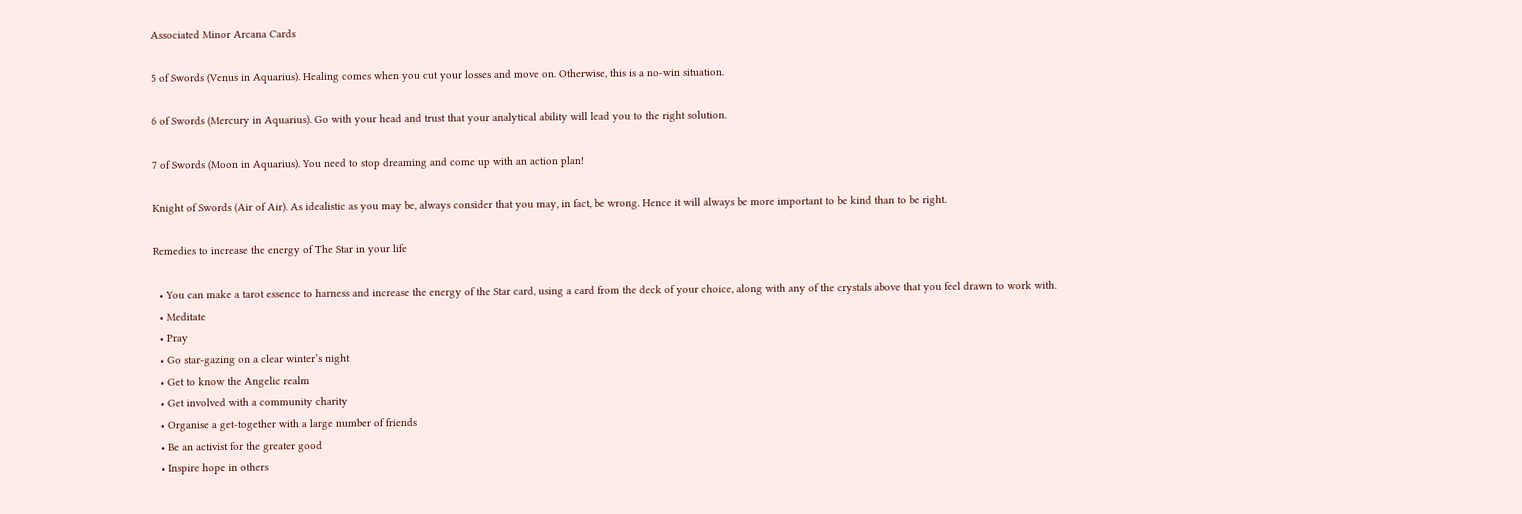Associated Minor Arcana Cards

5 of Swords (Venus in Aquarius). Healing comes when you cut your losses and move on. Otherwise, this is a no-win situation.

6 of Swords (Mercury in Aquarius). Go with your head and trust that your analytical ability will lead you to the right solution.

7 of Swords (Moon in Aquarius). You need to stop dreaming and come up with an action plan!

Knight of Swords (Air of Air). As idealistic as you may be, always consider that you may, in fact, be wrong. Hence it will always be more important to be kind than to be right.

Remedies to increase the energy of The Star in your life

  • You can make a tarot essence to harness and increase the energy of the Star card, using a card from the deck of your choice, along with any of the crystals above that you feel drawn to work with.
  • Meditate
  • Pray
  • Go star-gazing on a clear winter’s night
  • Get to know the Angelic realm
  • Get involved with a community charity
  • Organise a get-together with a large number of friends
  • Be an activist for the greater good
  • Inspire hope in others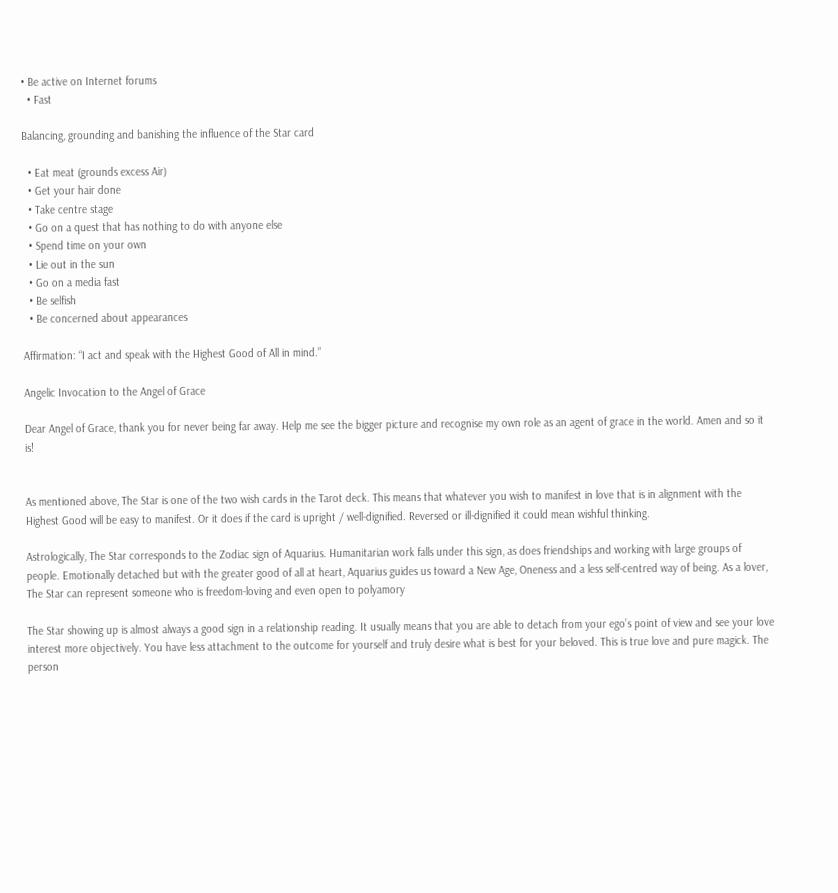• Be active on Internet forums
  • Fast

Balancing, grounding and banishing the influence of the Star card

  • Eat meat (grounds excess Air)
  • Get your hair done
  • Take centre stage
  • Go on a quest that has nothing to do with anyone else
  • Spend time on your own
  • Lie out in the sun
  • Go on a media fast
  • Be selfish
  • Be concerned about appearances

Affirmation: “I act and speak with the Highest Good of All in mind.”

Angelic Invocation to the Angel of Grace

Dear Angel of Grace, thank you for never being far away. Help me see the bigger picture and recognise my own role as an agent of grace in the world. Amen and so it is!


As mentioned above, The Star is one of the two wish cards in the Tarot deck. This means that whatever you wish to manifest in love that is in alignment with the Highest Good will be easy to manifest. Or it does if the card is upright / well-dignified. Reversed or ill-dignified it could mean wishful thinking.

Astrologically, The Star corresponds to the Zodiac sign of Aquarius. Humanitarian work falls under this sign, as does friendships and working with large groups of people. Emotionally detached but with the greater good of all at heart, Aquarius guides us toward a New Age, Oneness and a less self-centred way of being. As a lover, The Star can represent someone who is freedom-loving and even open to polyamory

The Star showing up is almost always a good sign in a relationship reading. It usually means that you are able to detach from your ego’s point of view and see your love interest more objectively. You have less attachment to the outcome for yourself and truly desire what is best for your beloved. This is true love and pure magick. The person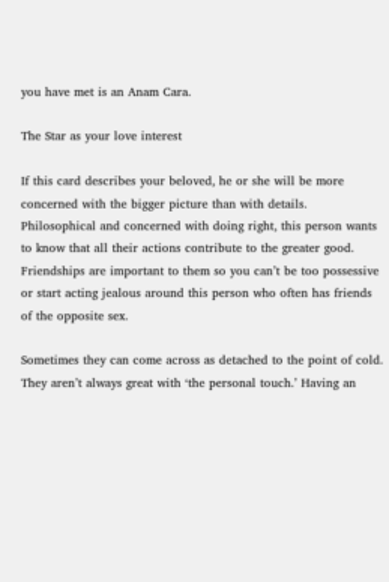you have met is an Anam Cara.

The Star as your love interest

If this card describes your beloved, he or she will be more concerned with the bigger picture than with details. Philosophical and concerned with doing right, this person wants to know that all their actions contribute to the greater good. Friendships are important to them so you can’t be too possessive or start acting jealous around this person who often has friends of the opposite sex.

Sometimes they can come across as detached to the point of cold. They aren’t always great with ‘the personal touch.’ Having an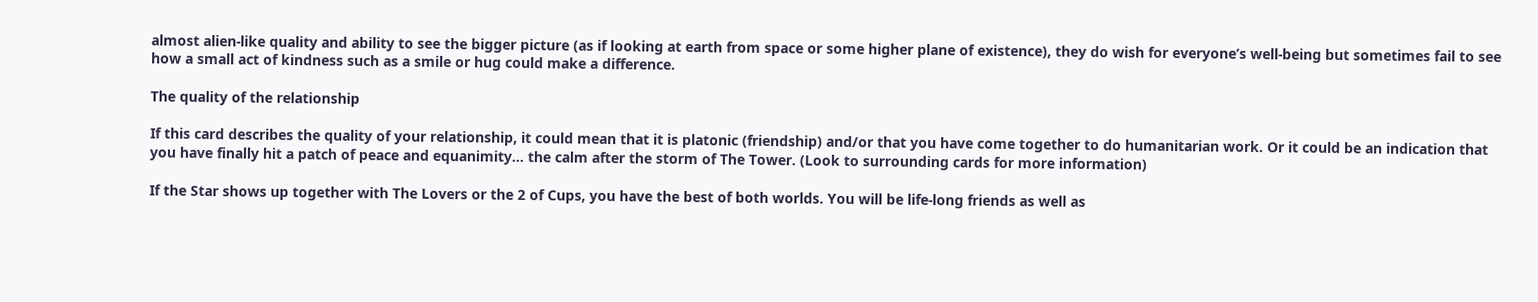almost alien-like quality and ability to see the bigger picture (as if looking at earth from space or some higher plane of existence), they do wish for everyone’s well-being but sometimes fail to see how a small act of kindness such as a smile or hug could make a difference.

The quality of the relationship

If this card describes the quality of your relationship, it could mean that it is platonic (friendship) and/or that you have come together to do humanitarian work. Or it could be an indication that you have finally hit a patch of peace and equanimity… the calm after the storm of The Tower. (Look to surrounding cards for more information)

If the Star shows up together with The Lovers or the 2 of Cups, you have the best of both worlds. You will be life-long friends as well as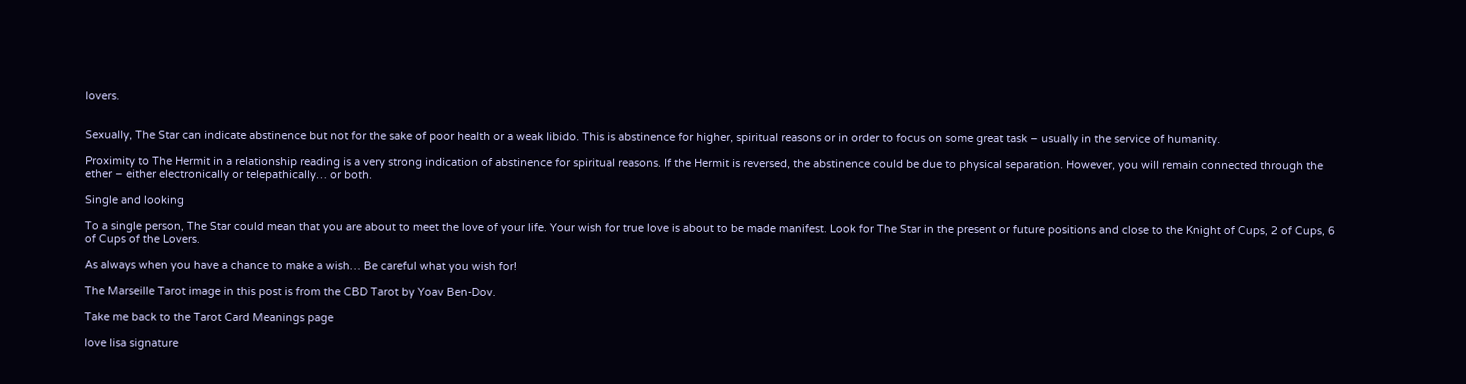lovers.


Sexually, The Star can indicate abstinence but not for the sake of poor health or a weak libido. This is abstinence for higher, spiritual reasons or in order to focus on some great task – usually in the service of humanity.

Proximity to The Hermit in a relationship reading is a very strong indication of abstinence for spiritual reasons. If the Hermit is reversed, the abstinence could be due to physical separation. However, you will remain connected through the ether – either electronically or telepathically… or both.

Single and looking

To a single person, The Star could mean that you are about to meet the love of your life. Your wish for true love is about to be made manifest. Look for The Star in the present or future positions and close to the Knight of Cups, 2 of Cups, 6 of Cups of the Lovers.

As always when you have a chance to make a wish… Be careful what you wish for!

The Marseille Tarot image in this post is from the CBD Tarot by Yoav Ben-Dov.

Take me back to the Tarot Card Meanings page

love lisa signature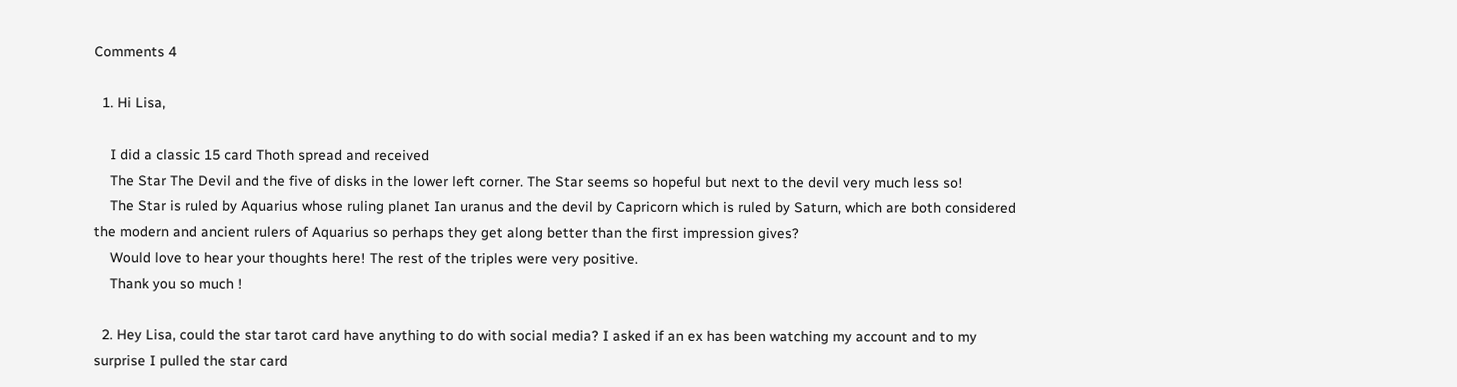Comments 4

  1. Hi Lisa,

    I did a classic 15 card Thoth spread and received
    The Star The Devil and the five of disks in the lower left corner. The Star seems so hopeful but next to the devil very much less so!
    The Star is ruled by Aquarius whose ruling planet Ian uranus and the devil by Capricorn which is ruled by Saturn, which are both considered the modern and ancient rulers of Aquarius so perhaps they get along better than the first impression gives?
    Would love to hear your thoughts here! The rest of the triples were very positive.
    Thank you so much !

  2. Hey Lisa, could the star tarot card have anything to do with social media? I asked if an ex has been watching my account and to my surprise I pulled the star card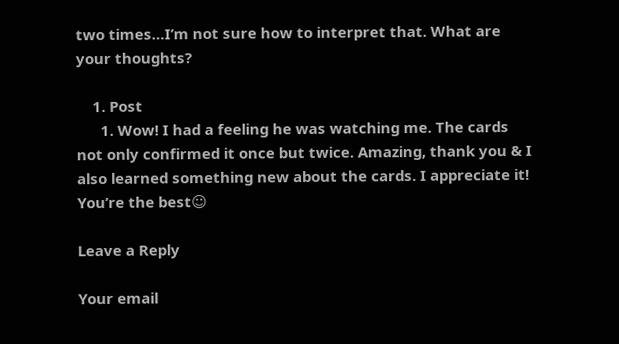two times…I’m not sure how to interpret that. What are your thoughts?

    1. Post
      1. Wow! I had a feeling he was watching me. The cards not only confirmed it once but twice. Amazing, thank you & I also learned something new about the cards. I appreciate it! You’re the best☺

Leave a Reply

Your email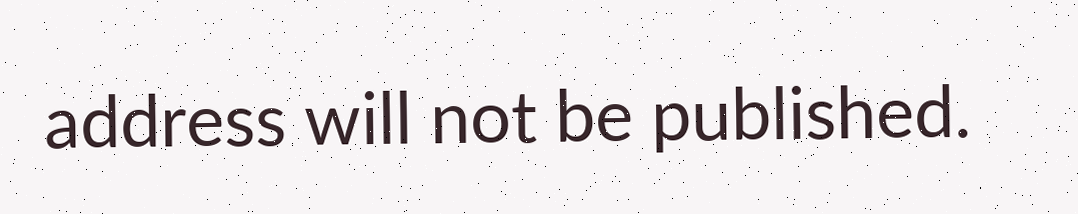address will not be published.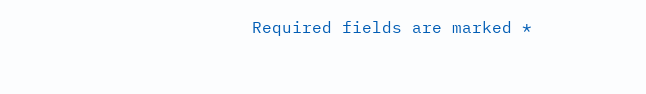Required fields are marked *